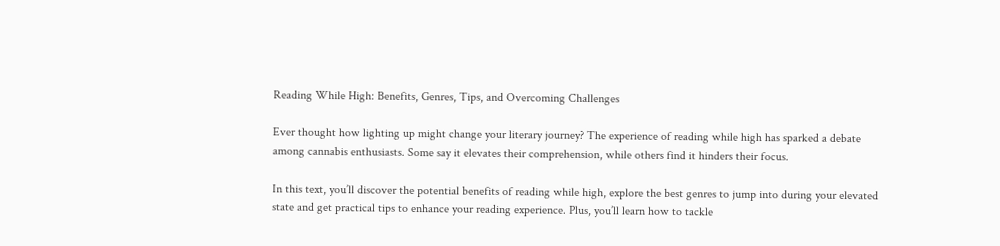Reading While High: Benefits, Genres, Tips, and Overcoming Challenges

Ever thought how lighting up might change your literary journey? The experience of reading while high has sparked a debate among cannabis enthusiasts. Some say it elevates their comprehension, while others find it hinders their focus.

In this text, you’ll discover the potential benefits of reading while high, explore the best genres to jump into during your elevated state and get practical tips to enhance your reading experience. Plus, you’ll learn how to tackle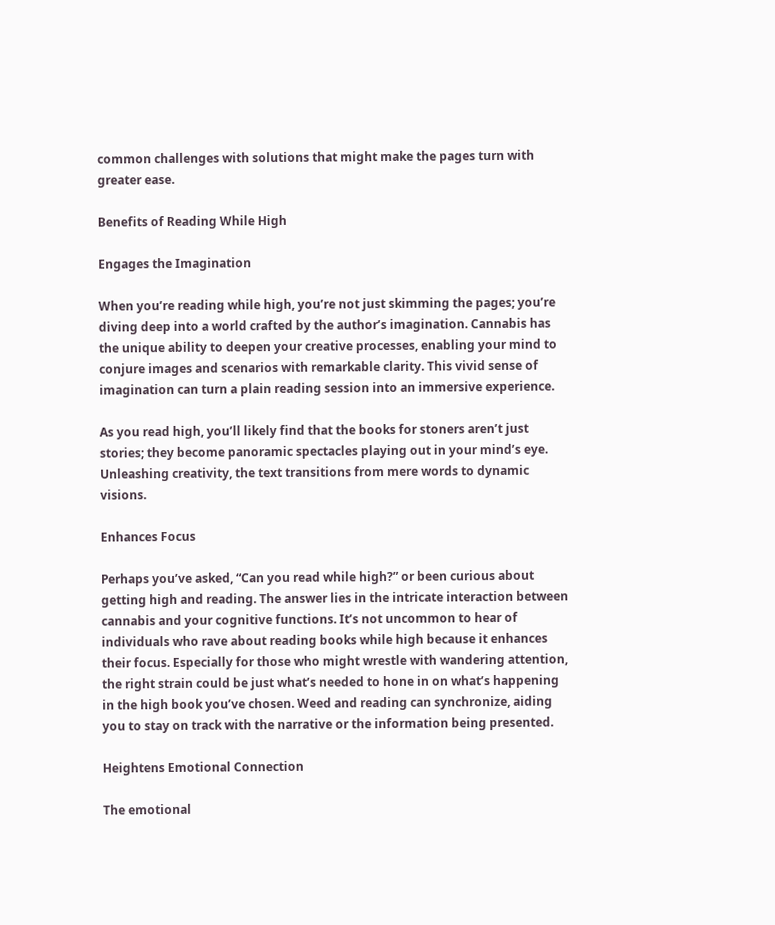common challenges with solutions that might make the pages turn with greater ease.

Benefits of Reading While High

Engages the Imagination

When you’re reading while high, you’re not just skimming the pages; you’re diving deep into a world crafted by the author’s imagination. Cannabis has the unique ability to deepen your creative processes, enabling your mind to conjure images and scenarios with remarkable clarity. This vivid sense of imagination can turn a plain reading session into an immersive experience.

As you read high, you’ll likely find that the books for stoners aren’t just stories; they become panoramic spectacles playing out in your mind’s eye. Unleashing creativity, the text transitions from mere words to dynamic visions.

Enhances Focus

Perhaps you’ve asked, “Can you read while high?” or been curious about getting high and reading. The answer lies in the intricate interaction between cannabis and your cognitive functions. It’s not uncommon to hear of individuals who rave about reading books while high because it enhances their focus. Especially for those who might wrestle with wandering attention, the right strain could be just what’s needed to hone in on what’s happening in the high book you’ve chosen. Weed and reading can synchronize, aiding you to stay on track with the narrative or the information being presented.

Heightens Emotional Connection

The emotional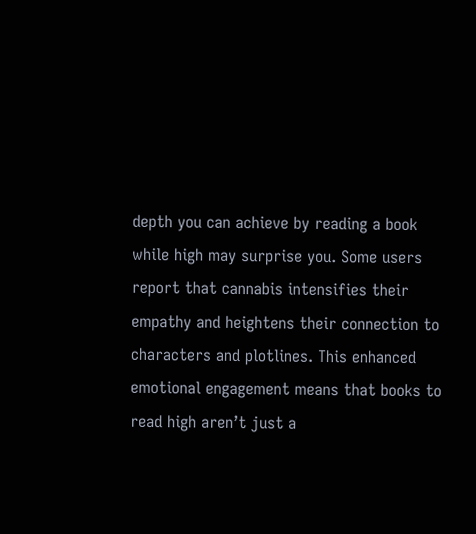depth you can achieve by reading a book while high may surprise you. Some users report that cannabis intensifies their empathy and heightens their connection to characters and plotlines. This enhanced emotional engagement means that books to read high aren’t just a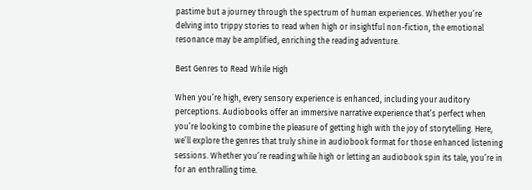pastime but a journey through the spectrum of human experiences. Whether you’re delving into trippy stories to read when high or insightful non-fiction, the emotional resonance may be amplified, enriching the reading adventure.

Best Genres to Read While High

When you’re high, every sensory experience is enhanced, including your auditory perceptions. Audiobooks offer an immersive narrative experience that’s perfect when you’re looking to combine the pleasure of getting high with the joy of storytelling. Here, we’ll explore the genres that truly shine in audiobook format for those enhanced listening sessions. Whether you’re reading while high or letting an audiobook spin its tale, you’re in for an enthralling time.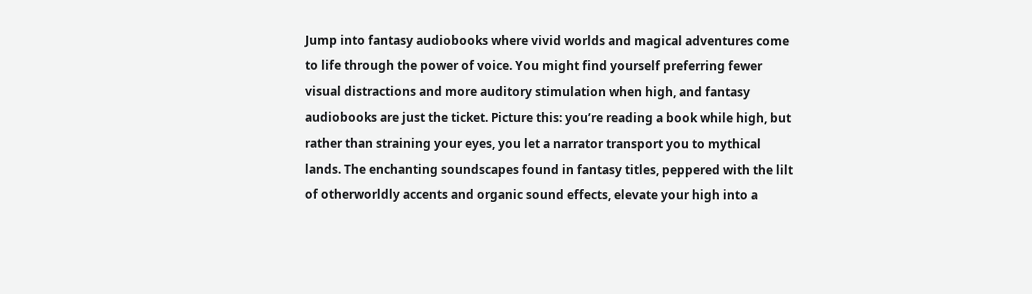Jump into fantasy audiobooks where vivid worlds and magical adventures come to life through the power of voice. You might find yourself preferring fewer visual distractions and more auditory stimulation when high, and fantasy audiobooks are just the ticket. Picture this: you’re reading a book while high, but rather than straining your eyes, you let a narrator transport you to mythical lands. The enchanting soundscapes found in fantasy titles, peppered with the lilt of otherworldly accents and organic sound effects, elevate your high into a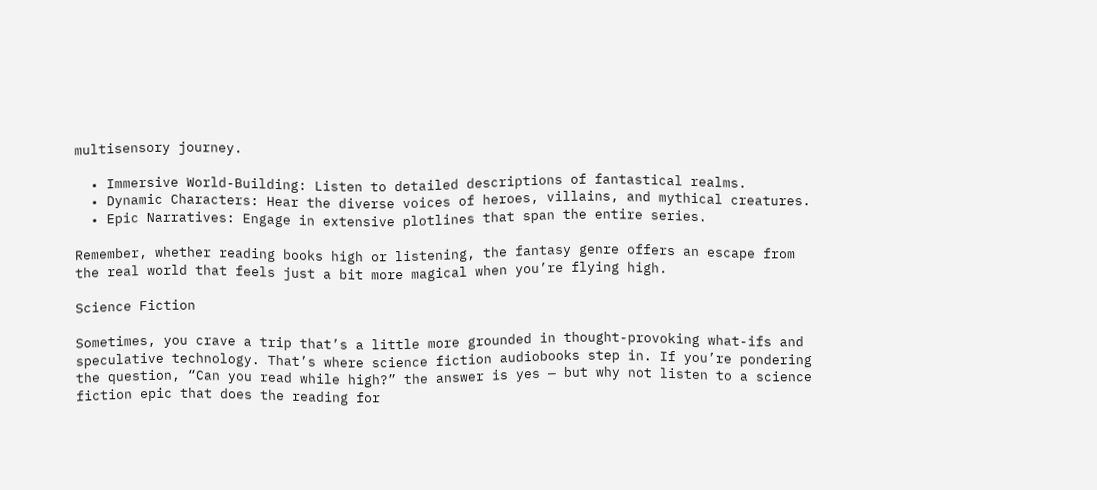multisensory journey.

  • Immersive World-Building: Listen to detailed descriptions of fantastical realms.
  • Dynamic Characters: Hear the diverse voices of heroes, villains, and mythical creatures.
  • Epic Narratives: Engage in extensive plotlines that span the entire series.

Remember, whether reading books high or listening, the fantasy genre offers an escape from the real world that feels just a bit more magical when you’re flying high.

Science Fiction

Sometimes, you crave a trip that’s a little more grounded in thought-provoking what-ifs and speculative technology. That’s where science fiction audiobooks step in. If you’re pondering the question, “Can you read while high?” the answer is yes — but why not listen to a science fiction epic that does the reading for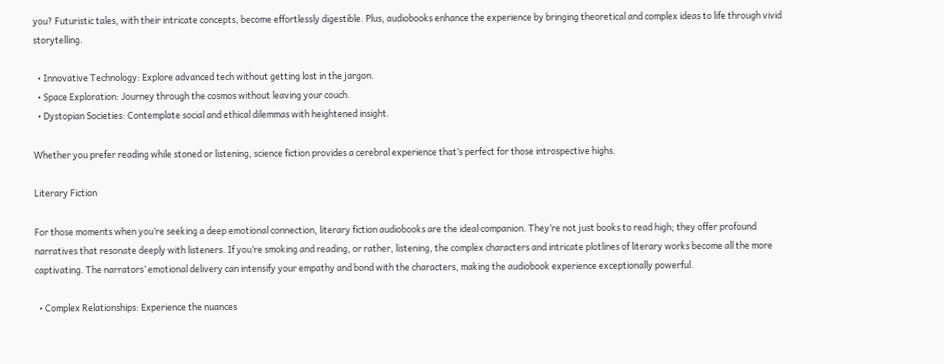you? Futuristic tales, with their intricate concepts, become effortlessly digestible. Plus, audiobooks enhance the experience by bringing theoretical and complex ideas to life through vivid storytelling.

  • Innovative Technology: Explore advanced tech without getting lost in the jargon.
  • Space Exploration: Journey through the cosmos without leaving your couch.
  • Dystopian Societies: Contemplate social and ethical dilemmas with heightened insight.

Whether you prefer reading while stoned or listening, science fiction provides a cerebral experience that’s perfect for those introspective highs.

Literary Fiction

For those moments when you’re seeking a deep emotional connection, literary fiction audiobooks are the ideal companion. They’re not just books to read high; they offer profound narratives that resonate deeply with listeners. If you’re smoking and reading, or rather, listening, the complex characters and intricate plotlines of literary works become all the more captivating. The narrators’ emotional delivery can intensify your empathy and bond with the characters, making the audiobook experience exceptionally powerful.

  • Complex Relationships: Experience the nuances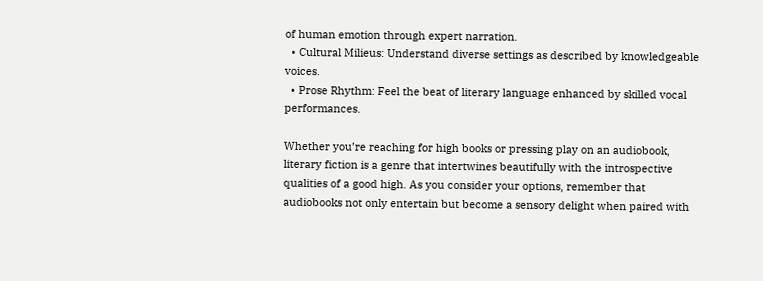of human emotion through expert narration.
  • Cultural Milieus: Understand diverse settings as described by knowledgeable voices.
  • Prose Rhythm: Feel the beat of literary language enhanced by skilled vocal performances.

Whether you’re reaching for high books or pressing play on an audiobook, literary fiction is a genre that intertwines beautifully with the introspective qualities of a good high. As you consider your options, remember that audiobooks not only entertain but become a sensory delight when paired with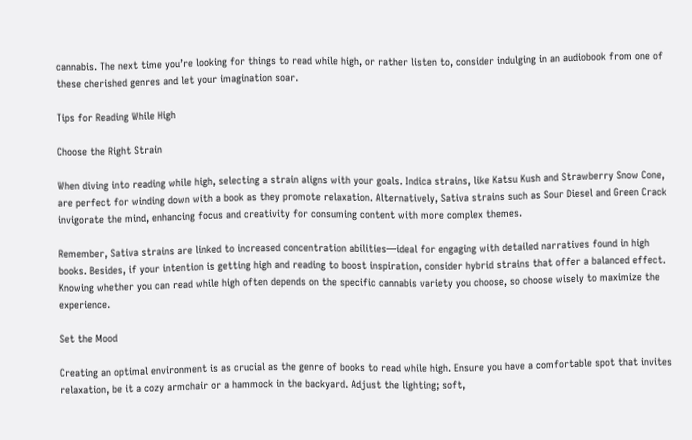cannabis. The next time you’re looking for things to read while high, or rather listen to, consider indulging in an audiobook from one of these cherished genres and let your imagination soar.

Tips for Reading While High

Choose the Right Strain

When diving into reading while high, selecting a strain aligns with your goals. Indica strains, like Katsu Kush and Strawberry Snow Cone, are perfect for winding down with a book as they promote relaxation. Alternatively, Sativa strains such as Sour Diesel and Green Crack invigorate the mind, enhancing focus and creativity for consuming content with more complex themes.

Remember, Sativa strains are linked to increased concentration abilities—ideal for engaging with detailed narratives found in high books. Besides, if your intention is getting high and reading to boost inspiration, consider hybrid strains that offer a balanced effect. Knowing whether you can read while high often depends on the specific cannabis variety you choose, so choose wisely to maximize the experience.

Set the Mood

Creating an optimal environment is as crucial as the genre of books to read while high. Ensure you have a comfortable spot that invites relaxation, be it a cozy armchair or a hammock in the backyard. Adjust the lighting; soft,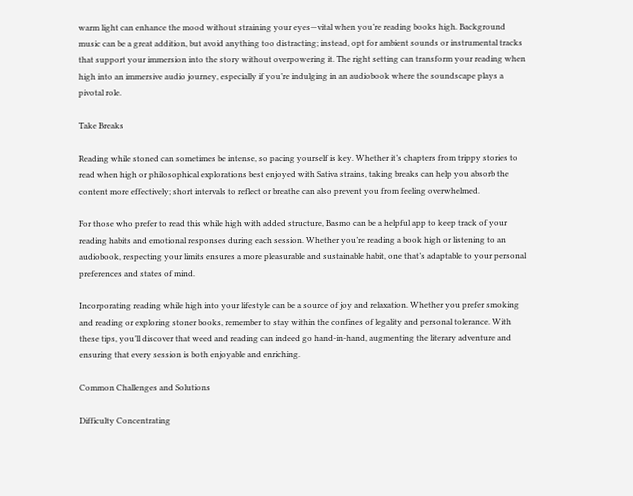warm light can enhance the mood without straining your eyes—vital when you’re reading books high. Background music can be a great addition, but avoid anything too distracting; instead, opt for ambient sounds or instrumental tracks that support your immersion into the story without overpowering it. The right setting can transform your reading when high into an immersive audio journey, especially if you’re indulging in an audiobook where the soundscape plays a pivotal role.

Take Breaks

Reading while stoned can sometimes be intense, so pacing yourself is key. Whether it’s chapters from trippy stories to read when high or philosophical explorations best enjoyed with Sativa strains, taking breaks can help you absorb the content more effectively; short intervals to reflect or breathe can also prevent you from feeling overwhelmed.

For those who prefer to read this while high with added structure, Basmo can be a helpful app to keep track of your reading habits and emotional responses during each session. Whether you’re reading a book high or listening to an audiobook, respecting your limits ensures a more pleasurable and sustainable habit, one that’s adaptable to your personal preferences and states of mind.

Incorporating reading while high into your lifestyle can be a source of joy and relaxation. Whether you prefer smoking and reading or exploring stoner books, remember to stay within the confines of legality and personal tolerance. With these tips, you’ll discover that weed and reading can indeed go hand-in-hand, augmenting the literary adventure and ensuring that every session is both enjoyable and enriching.

Common Challenges and Solutions

Difficulty Concentrating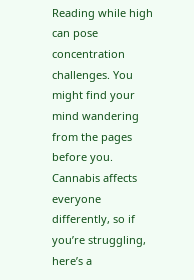Reading while high can pose concentration challenges. You might find your mind wandering from the pages before you. Cannabis affects everyone differently, so if you’re struggling, here’s a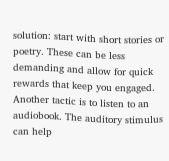solution: start with short stories or poetry. These can be less demanding and allow for quick rewards that keep you engaged. Another tactic is to listen to an audiobook. The auditory stimulus can help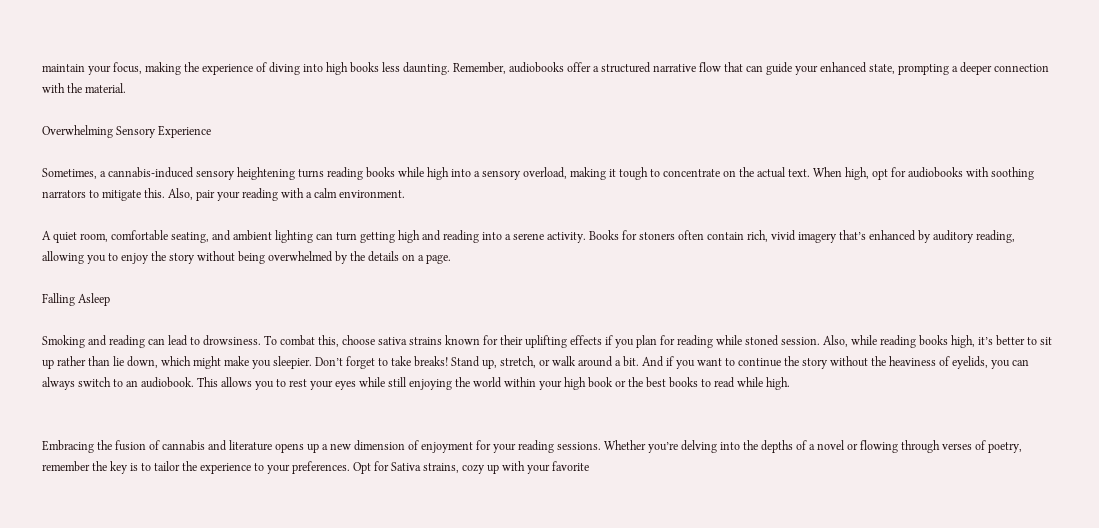maintain your focus, making the experience of diving into high books less daunting. Remember, audiobooks offer a structured narrative flow that can guide your enhanced state, prompting a deeper connection with the material.

Overwhelming Sensory Experience

Sometimes, a cannabis-induced sensory heightening turns reading books while high into a sensory overload, making it tough to concentrate on the actual text. When high, opt for audiobooks with soothing narrators to mitigate this. Also, pair your reading with a calm environment.

A quiet room, comfortable seating, and ambient lighting can turn getting high and reading into a serene activity. Books for stoners often contain rich, vivid imagery that’s enhanced by auditory reading, allowing you to enjoy the story without being overwhelmed by the details on a page.

Falling Asleep

Smoking and reading can lead to drowsiness. To combat this, choose sativa strains known for their uplifting effects if you plan for reading while stoned session. Also, while reading books high, it’s better to sit up rather than lie down, which might make you sleepier. Don’t forget to take breaks! Stand up, stretch, or walk around a bit. And if you want to continue the story without the heaviness of eyelids, you can always switch to an audiobook. This allows you to rest your eyes while still enjoying the world within your high book or the best books to read while high.


Embracing the fusion of cannabis and literature opens up a new dimension of enjoyment for your reading sessions. Whether you’re delving into the depths of a novel or flowing through verses of poetry, remember the key is to tailor the experience to your preferences. Opt for Sativa strains, cozy up with your favorite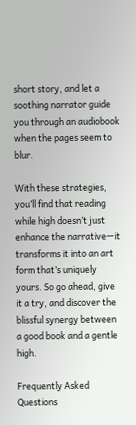short story, and let a soothing narrator guide you through an audiobook when the pages seem to blur.

With these strategies, you’ll find that reading while high doesn’t just enhance the narrative—it transforms it into an art form that’s uniquely yours. So go ahead, give it a try, and discover the blissful synergy between a good book and a gentle high.

Frequently Asked Questions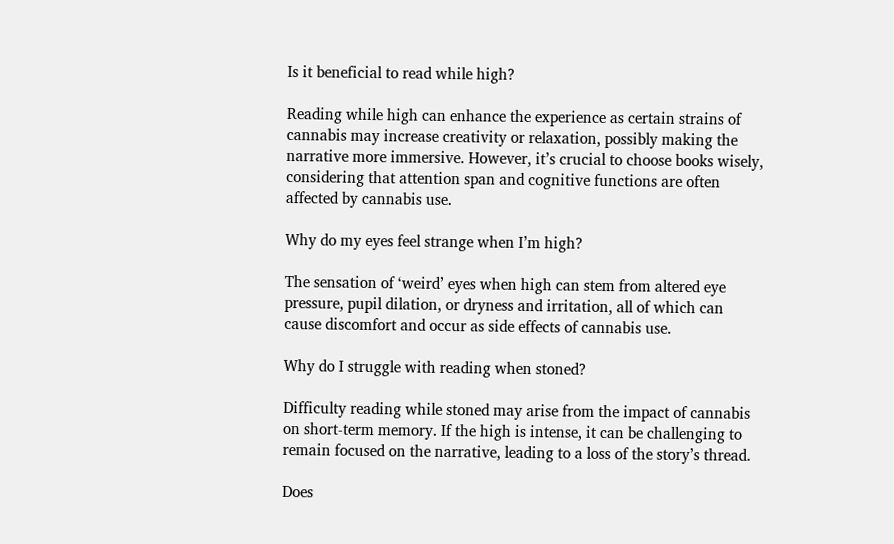Is it beneficial to read while high?

Reading while high can enhance the experience as certain strains of cannabis may increase creativity or relaxation, possibly making the narrative more immersive. However, it’s crucial to choose books wisely, considering that attention span and cognitive functions are often affected by cannabis use.

Why do my eyes feel strange when I’m high?

The sensation of ‘weird’ eyes when high can stem from altered eye pressure, pupil dilation, or dryness and irritation, all of which can cause discomfort and occur as side effects of cannabis use.

Why do I struggle with reading when stoned?

Difficulty reading while stoned may arise from the impact of cannabis on short-term memory. If the high is intense, it can be challenging to remain focused on the narrative, leading to a loss of the story’s thread.

Does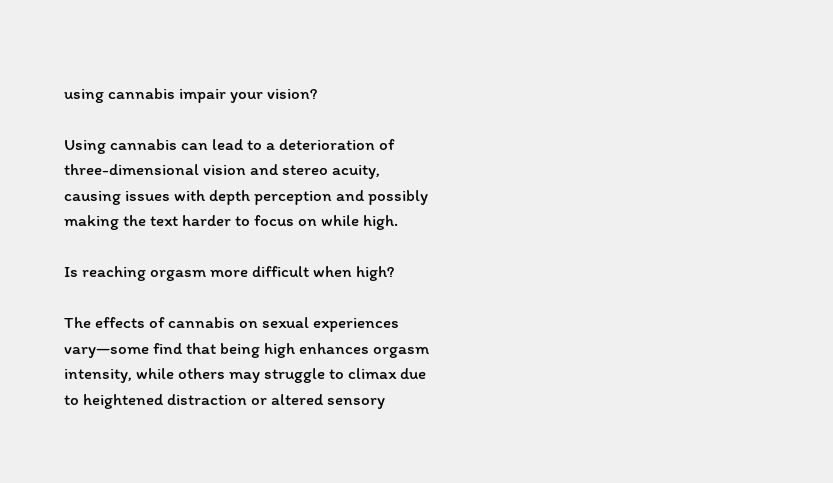using cannabis impair your vision?

Using cannabis can lead to a deterioration of three-dimensional vision and stereo acuity, causing issues with depth perception and possibly making the text harder to focus on while high.

Is reaching orgasm more difficult when high?

The effects of cannabis on sexual experiences vary—some find that being high enhances orgasm intensity, while others may struggle to climax due to heightened distraction or altered sensory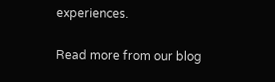experiences.

Read more from our blog